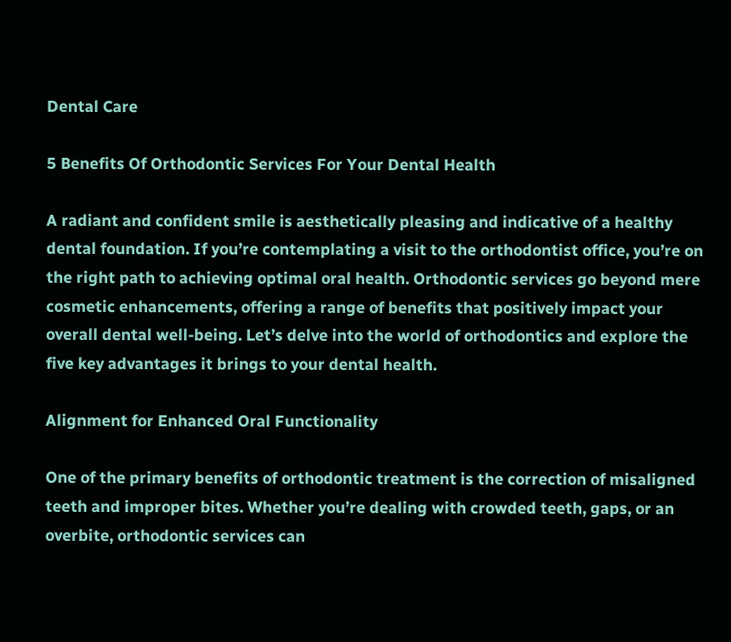Dental Care

5 Benefits Of Orthodontic Services For Your Dental Health

A radiant and confident smile is aesthetically pleasing and indicative of a healthy dental foundation. If you’re contemplating a visit to the orthodontist office, you’re on the right path to achieving optimal oral health. Orthodontic services go beyond mere cosmetic enhancements, offering a range of benefits that positively impact your overall dental well-being. Let’s delve into the world of orthodontics and explore the five key advantages it brings to your dental health.

Alignment for Enhanced Oral Functionality

One of the primary benefits of orthodontic treatment is the correction of misaligned teeth and improper bites. Whether you’re dealing with crowded teeth, gaps, or an overbite, orthodontic services can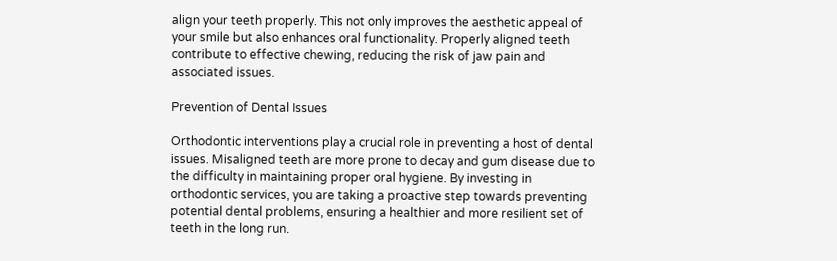align your teeth properly. This not only improves the aesthetic appeal of your smile but also enhances oral functionality. Properly aligned teeth contribute to effective chewing, reducing the risk of jaw pain and associated issues.

Prevention of Dental Issues

Orthodontic interventions play a crucial role in preventing a host of dental issues. Misaligned teeth are more prone to decay and gum disease due to the difficulty in maintaining proper oral hygiene. By investing in orthodontic services, you are taking a proactive step towards preventing potential dental problems, ensuring a healthier and more resilient set of teeth in the long run.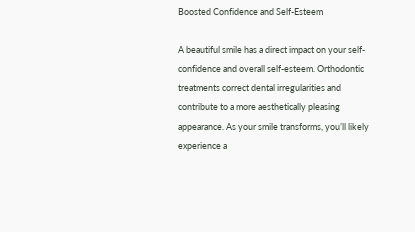Boosted Confidence and Self-Esteem

A beautiful smile has a direct impact on your self-confidence and overall self-esteem. Orthodontic treatments correct dental irregularities and contribute to a more aesthetically pleasing appearance. As your smile transforms, you’ll likely experience a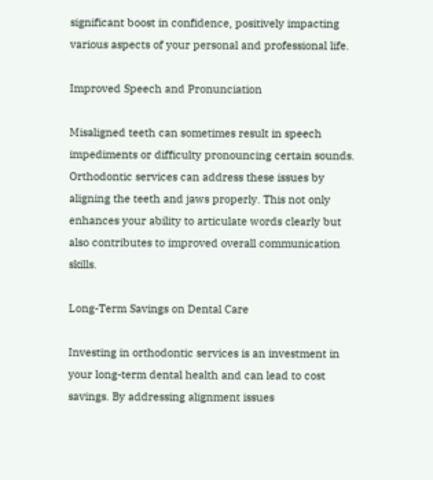significant boost in confidence, positively impacting various aspects of your personal and professional life.

Improved Speech and Pronunciation

Misaligned teeth can sometimes result in speech impediments or difficulty pronouncing certain sounds. Orthodontic services can address these issues by aligning the teeth and jaws properly. This not only enhances your ability to articulate words clearly but also contributes to improved overall communication skills.

Long-Term Savings on Dental Care

Investing in orthodontic services is an investment in your long-term dental health and can lead to cost savings. By addressing alignment issues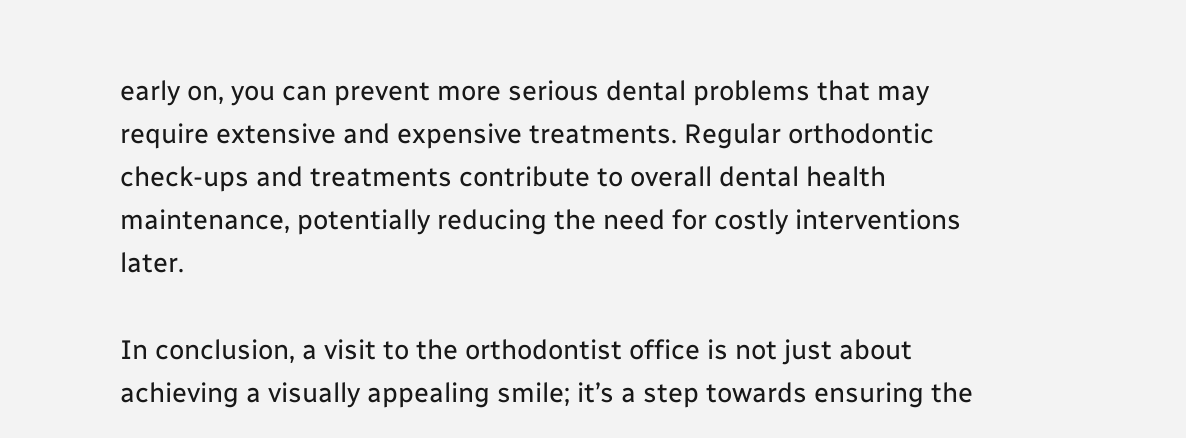early on, you can prevent more serious dental problems that may require extensive and expensive treatments. Regular orthodontic check-ups and treatments contribute to overall dental health maintenance, potentially reducing the need for costly interventions later.

In conclusion, a visit to the orthodontist office is not just about achieving a visually appealing smile; it’s a step towards ensuring the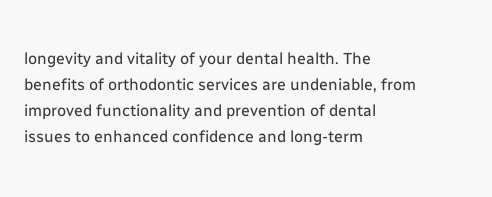longevity and vitality of your dental health. The benefits of orthodontic services are undeniable, from improved functionality and prevention of dental issues to enhanced confidence and long-term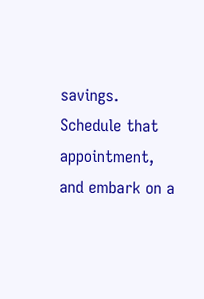savings. Schedule that appointment, and embark on a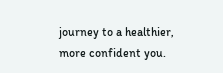journey to a healthier, more confident you.